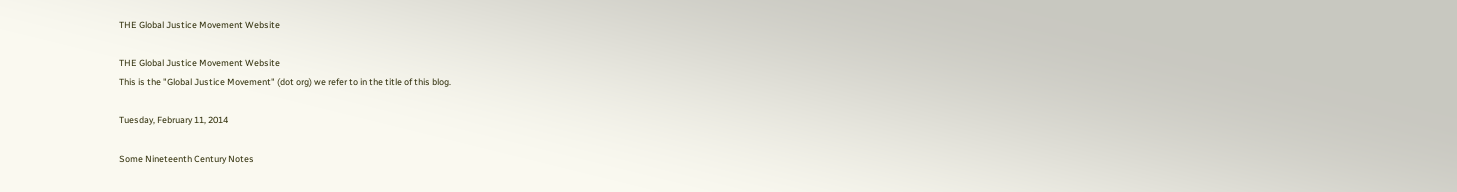THE Global Justice Movement Website

THE Global Justice Movement Website
This is the "Global Justice Movement" (dot org) we refer to in the title of this blog.

Tuesday, February 11, 2014

Some Nineteenth Century Notes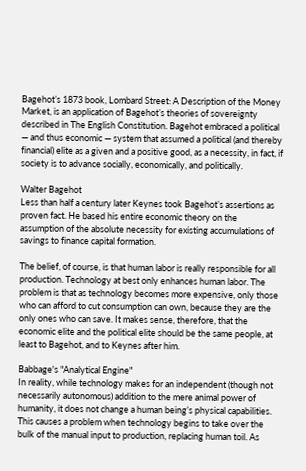Bagehot’s 1873 book, Lombard Street: A Description of the Money Market, is an application of Bagehot’s theories of sovereignty described in The English Constitution. Bagehot embraced a political — and thus economic — system that assumed a political (and thereby financial) elite as a given and a positive good, as a necessity, in fact, if society is to advance socially, economically, and politically.

Walter Bagehot
Less than half a century later Keynes took Bagehot’s assertions as proven fact. He based his entire economic theory on the assumption of the absolute necessity for existing accumulations of savings to finance capital formation.

The belief, of course, is that human labor is really responsible for all production. Technology at best only enhances human labor. The problem is that as technology becomes more expensive, only those who can afford to cut consumption can own, because they are the only ones who can save. It makes sense, therefore, that the economic elite and the political elite should be the same people, at least to Bagehot, and to Keynes after him.

Babbage's "Analytical Engine"
In reality, while technology makes for an independent (though not necessarily autonomous) addition to the mere animal power of humanity, it does not change a human being’s physical capabilities. This causes a problem when technology begins to take over the bulk of the manual input to production, replacing human toil. As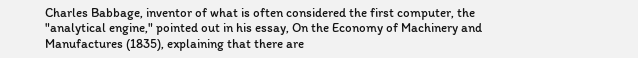Charles Babbage, inventor of what is often considered the first computer, the "analytical engine," pointed out in his essay, On the Economy of Machinery and Manufactures (1835), explaining that there are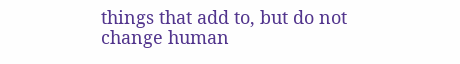things that add to, but do not change human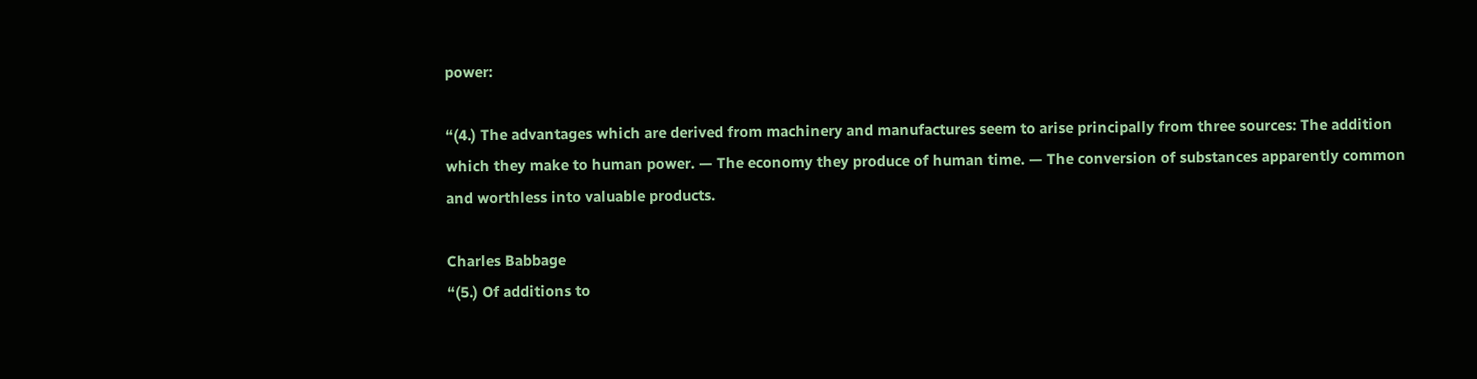power:

“(4.) The advantages which are derived from machinery and manufactures seem to arise principally from three sources: The addition which they make to human power. — The economy they produce of human time. — The conversion of substances apparently common and worthless into valuable products.

Charles Babbage
“(5.) Of additions to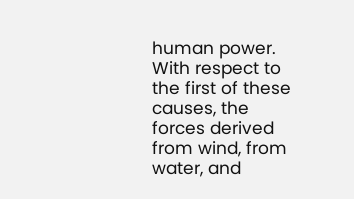human power. With respect to the first of these causes, the forces derived from wind, from water, and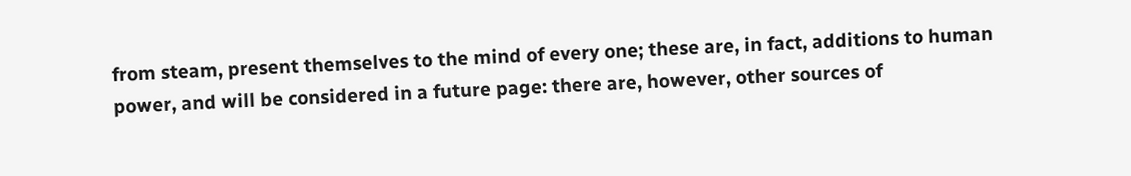from steam, present themselves to the mind of every one; these are, in fact, additions to human power, and will be considered in a future page: there are, however, other sources of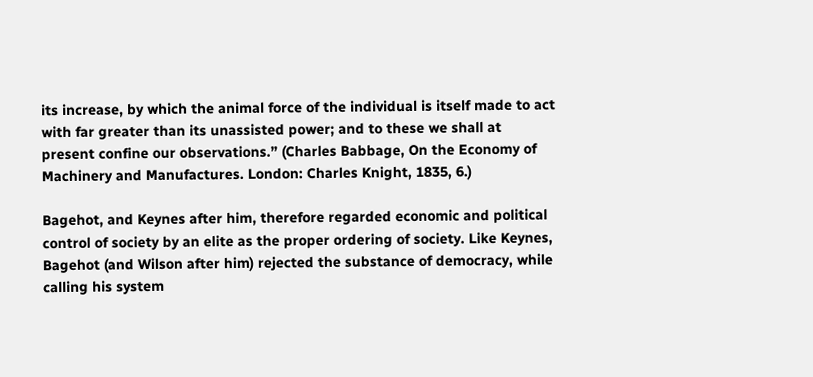its increase, by which the animal force of the individual is itself made to act with far greater than its unassisted power; and to these we shall at present confine our observations.” (Charles Babbage, On the Economy of Machinery and Manufactures. London: Charles Knight, 1835, 6.)

Bagehot, and Keynes after him, therefore regarded economic and political control of society by an elite as the proper ordering of society. Like Keynes, Bagehot (and Wilson after him) rejected the substance of democracy, while calling his system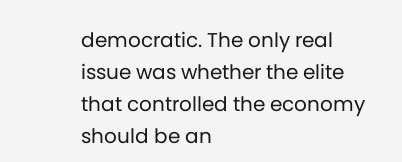democratic. The only real issue was whether the elite that controlled the economy should be an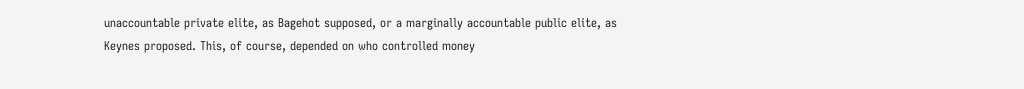unaccountable private elite, as Bagehot supposed, or a marginally accountable public elite, as Keynes proposed. This, of course, depended on who controlled money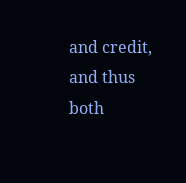and credit, and thus both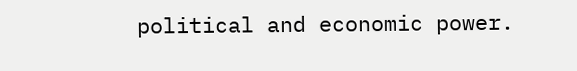political and economic power.